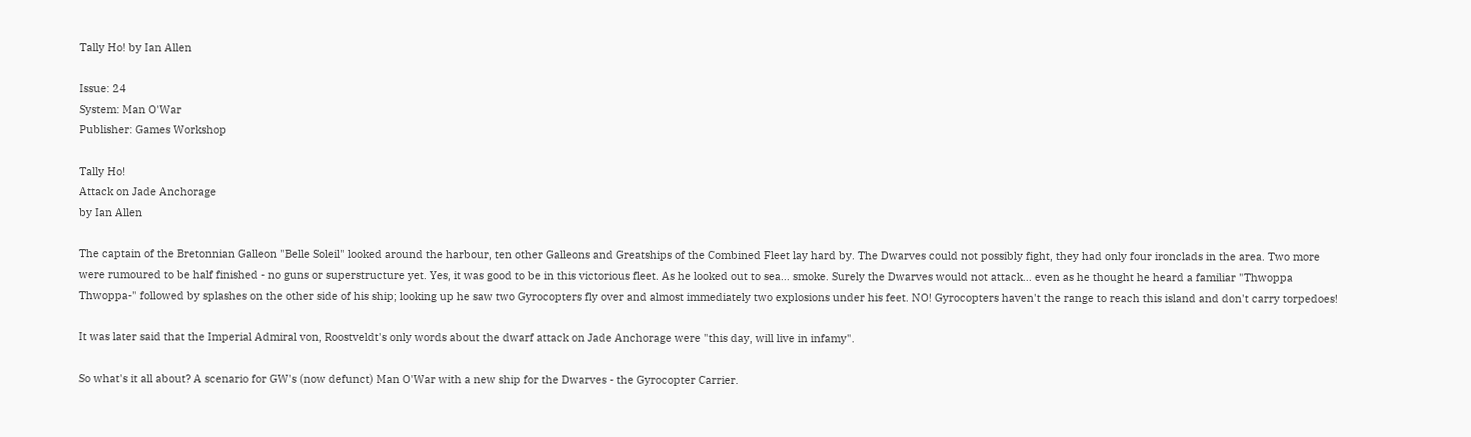Tally Ho! by Ian Allen

Issue: 24
System: Man O'War
Publisher: Games Workshop

Tally Ho!
Attack on Jade Anchorage
by Ian Allen

The captain of the Bretonnian Galleon "Belle Soleil" looked around the harbour, ten other Galleons and Greatships of the Combined Fleet lay hard by. The Dwarves could not possibly fight, they had only four ironclads in the area. Two more were rumoured to be half finished - no guns or superstructure yet. Yes, it was good to be in this victorious fleet. As he looked out to sea... smoke. Surely the Dwarves would not attack... even as he thought he heard a familiar "Thwoppa Thwoppa-" followed by splashes on the other side of his ship; looking up he saw two Gyrocopters fly over and almost immediately two explosions under his feet. NO! Gyrocopters haven't the range to reach this island and don't carry torpedoes!

It was later said that the Imperial Admiral von, Roostveldt's only words about the dwarf attack on Jade Anchorage were "this day, will live in infamy".

So what's it all about? A scenario for GW's (now defunct) Man O'War with a new ship for the Dwarves - the Gyrocopter Carrier.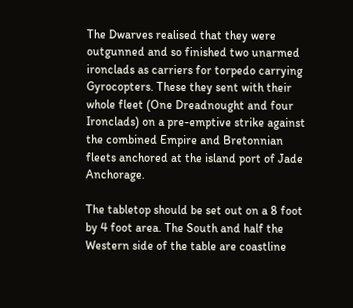The Dwarves realised that they were outgunned and so finished two unarmed ironclads as carriers for torpedo carrying Gyrocopters. These they sent with their whole fleet (One Dreadnought and four Ironclads) on a pre-emptive strike against the combined Empire and Bretonnian fleets anchored at the island port of Jade Anchorage.

The tabletop should be set out on a 8 foot by 4 foot area. The South and half the Western side of the table are coastline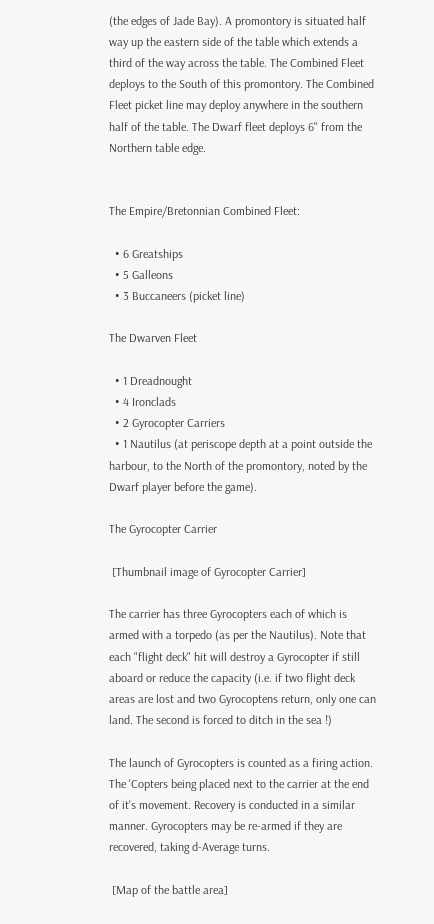(the edges of Jade Bay). A promontory is situated half way up the eastern side of the table which extends a third of the way across the table. The Combined Fleet deploys to the South of this promontory. The Combined Fleet picket line may deploy anywhere in the southern half of the table. The Dwarf fleet deploys 6" from the Northern table edge.


The Empire/Bretonnian Combined Fleet:

  • 6 Greatships
  • 5 Galleons
  • 3 Buccaneers (picket line)

The Dwarven Fleet

  • 1 Dreadnought
  • 4 Ironclads
  • 2 Gyrocopter Carriers
  • 1 Nautilus (at periscope depth at a point outside the harbour, to the North of the promontory, noted by the Dwarf player before the game).

The Gyrocopter Carrier

 [Thumbnail image of Gyrocopter Carrier]

The carrier has three Gyrocopters each of which is armed with a torpedo (as per the Nautilus). Note that each "flight deck" hit will destroy a Gyrocopter if still aboard or reduce the capacity (i.e. if two flight deck areas are lost and two Gyrocoptens return, only one can land. The second is forced to ditch in the sea !)

The launch of Gyrocopters is counted as a firing action. The 'Copters being placed next to the carrier at the end of it's movement. Recovery is conducted in a similar manner. Gyrocopters may be re-armed if they are recovered, taking d-Average turns.

 [Map of the battle area]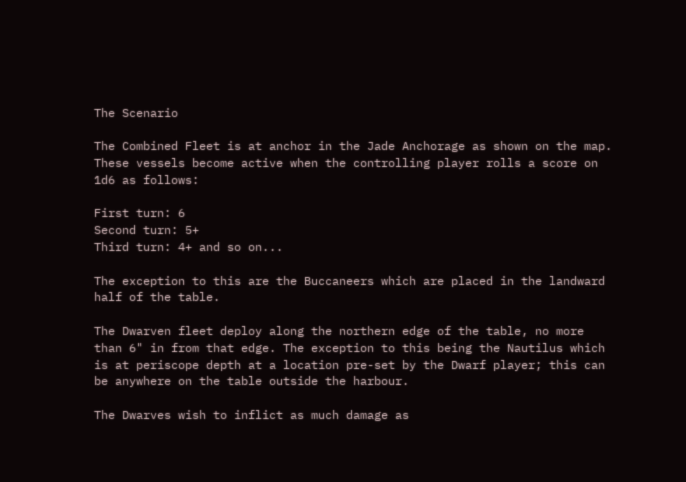The Scenario

The Combined Fleet is at anchor in the Jade Anchorage as shown on the map. These vessels become active when the controlling player rolls a score on 1d6 as follows:

First turn: 6
Second turn: 5+
Third turn: 4+ and so on...

The exception to this are the Buccaneers which are placed in the landward half of the table.

The Dwarven fleet deploy along the northern edge of the table, no more than 6" in from that edge. The exception to this being the Nautilus which is at periscope depth at a location pre-set by the Dwarf player; this can be anywhere on the table outside the harbour.

The Dwarves wish to inflict as much damage as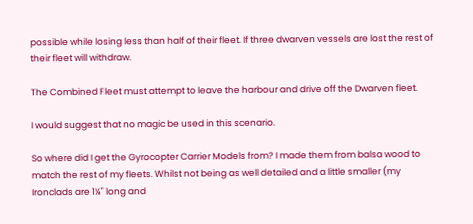possible while losing less than half of their fleet. If three dwarven vessels are lost the rest of their fleet will withdraw.

The Combined Fleet must attempt to leave the harbour and drive off the Dwarven fleet.

I would suggest that no magic be used in this scenario.

So where did I get the Gyrocopter Carrier Models from? I made them from balsa wood to match the rest of my fleets. Whilst not being as well detailed and a little smaller (my Ironclads are 1¼" long and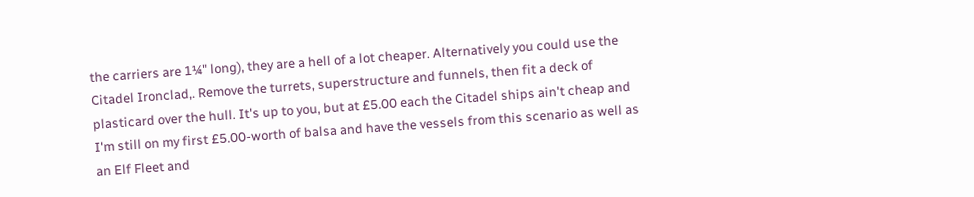the carriers are 1¼" long), they are a hell of a lot cheaper. Alternatively you could use the Citadel Ironclad,. Remove the turrets, superstructure and funnels, then fit a deck of plasticard over the hull. It's up to you, but at £5.00 each the Citadel ships ain't cheap and I'm still on my first £5.00-worth of balsa and have the vessels from this scenario as well as an Elf Fleet and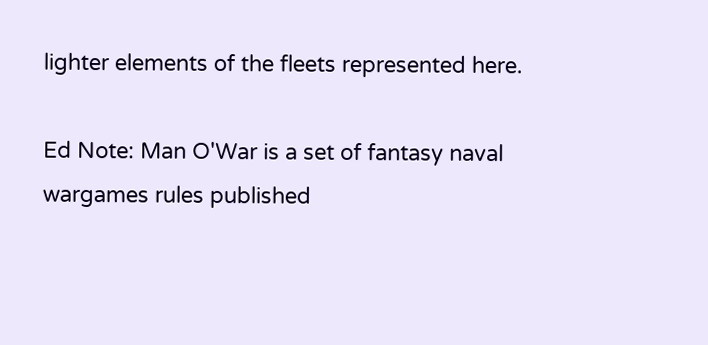lighter elements of the fleets represented here.

Ed Note: Man O'War is a set of fantasy naval wargames rules published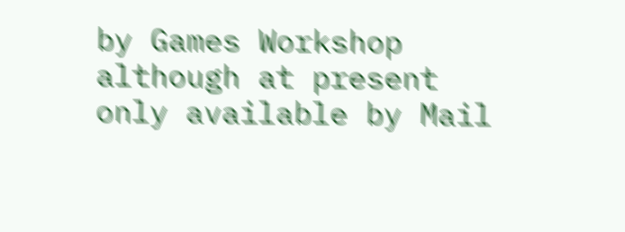by Games Workshop although at present only available by Mail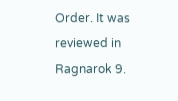Order. It was reviewed in Ragnarok 9.